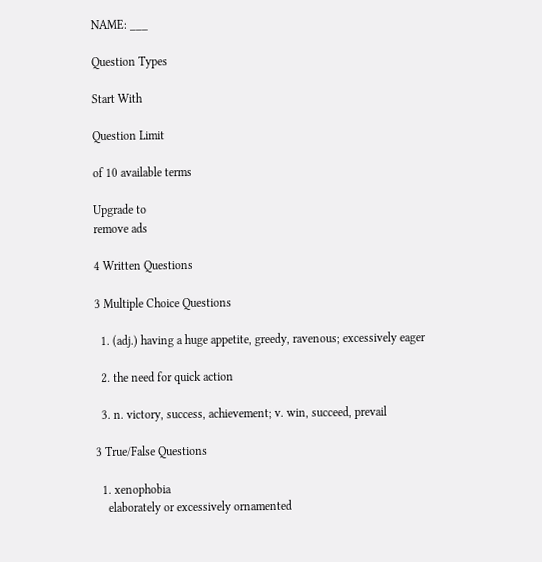NAME: ___

Question Types

Start With

Question Limit

of 10 available terms

Upgrade to
remove ads

4 Written Questions

3 Multiple Choice Questions

  1. (adj.) having a huge appetite, greedy, ravenous; excessively eager

  2. the need for quick action

  3. n. victory, success, achievement; v. win, succeed, prevail

3 True/False Questions

  1. xenophobia
    elaborately or excessively ornamented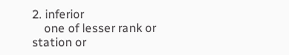2. inferior
    one of lesser rank or station or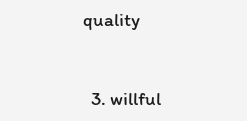quality


  3. willful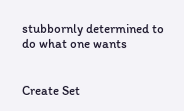stubbornly determined to do what one wants


Create Set